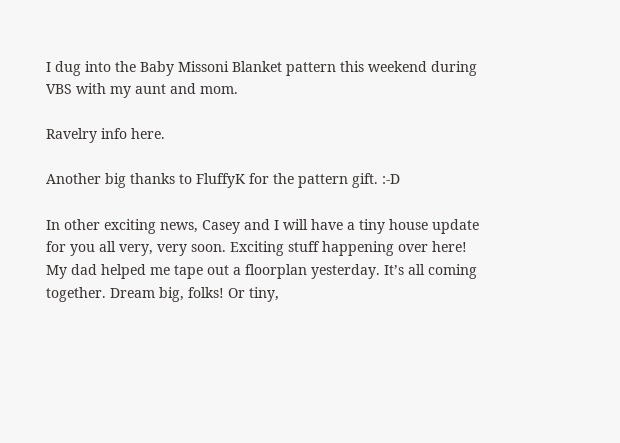I dug into the Baby Missoni Blanket pattern this weekend during VBS with my aunt and mom.

Ravelry info here.

Another big thanks to FluffyK for the pattern gift. :-D

In other exciting news, Casey and I will have a tiny house update for you all very, very soon. Exciting stuff happening over here! My dad helped me tape out a floorplan yesterday. It’s all coming together. Dream big, folks! Or tiny,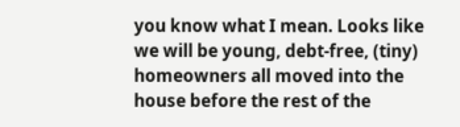you know what I mean. Looks like we will be young, debt-free, (tiny) homeowners all moved into the house before the rest of the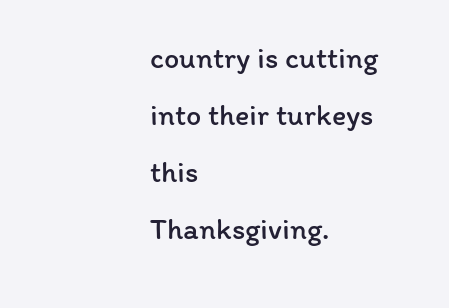country is cutting into their turkeys this Thanksgiving.